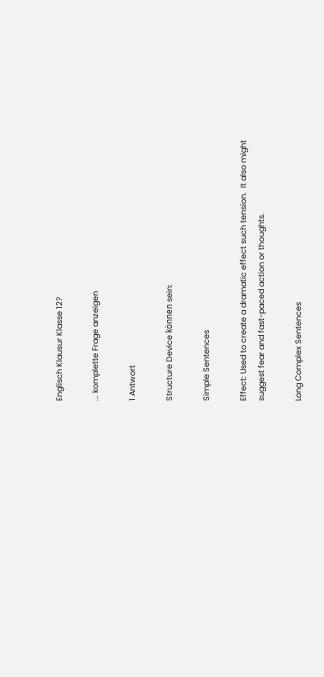Englisch Klausur Klasse 12?

... komplette Frage anzeigen

1 Antwort

Structure Device können sein:

Simple Sentences

Effect: Used to create a dramatic effect such tension.  It also might suggest fear and fast-paced action or thoughts.

Long Complex Sentences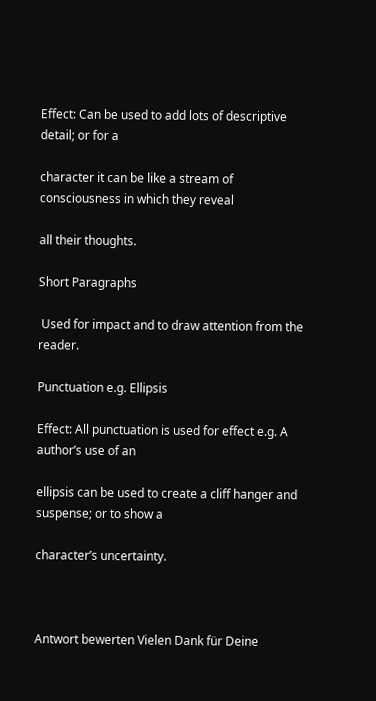Effect: Can be used to add lots of descriptive detail; or for a

character it can be like a stream of consciousness in which they reveal

all their thoughts.

Short Paragraphs

 Used for impact and to draw attention from the reader.

Punctuation e.g. Ellipsis

Effect: All punctuation is used for effect e.g. A author’s use of an

ellipsis can be used to create a cliff hanger and suspense; or to show a

character’s uncertainty.



Antwort bewerten Vielen Dank für Deine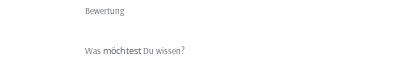Bewertung

Was möchtest Du wissen?